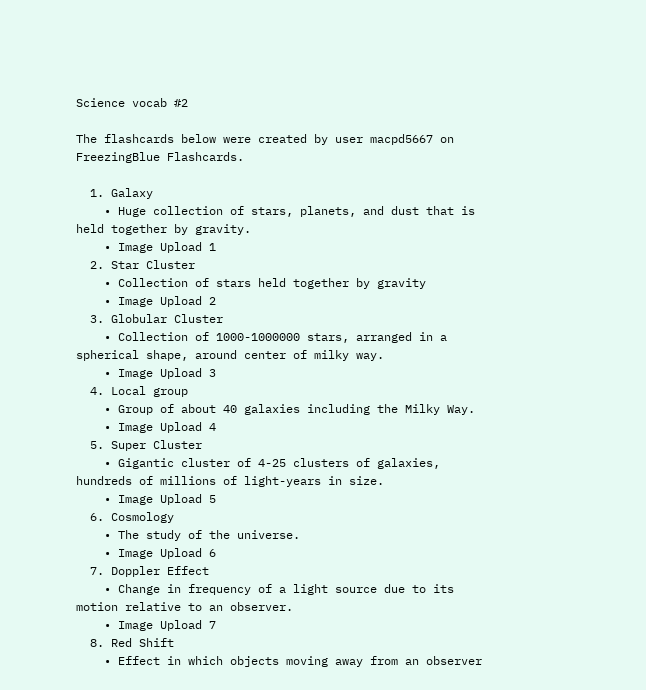Science vocab #2

The flashcards below were created by user macpd5667 on FreezingBlue Flashcards.

  1. Galaxy
    • Huge collection of stars, planets, and dust that is held together by gravity.
    • Image Upload 1
  2. Star Cluster
    • Collection of stars held together by gravity
    • Image Upload 2
  3. Globular Cluster
    • Collection of 1000-1000000 stars, arranged in a spherical shape, around center of milky way.
    • Image Upload 3
  4. Local group
    • Group of about 40 galaxies including the Milky Way.
    • Image Upload 4
  5. Super Cluster
    • Gigantic cluster of 4-25 clusters of galaxies, hundreds of millions of light-years in size.
    • Image Upload 5
  6. Cosmology
    • The study of the universe.
    • Image Upload 6
  7. Doppler Effect
    • Change in frequency of a light source due to its motion relative to an observer.
    • Image Upload 7
  8. Red Shift
    • Effect in which objects moving away from an observer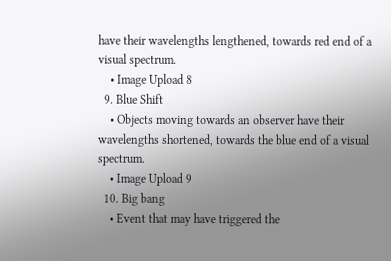have their wavelengths lengthened, towards red end of a visual spectrum.
    • Image Upload 8
  9. Blue Shift
    • Objects moving towards an observer have their wavelengths shortened, towards the blue end of a visual spectrum.
    • Image Upload 9
  10. Big bang
    • Event that may have triggered the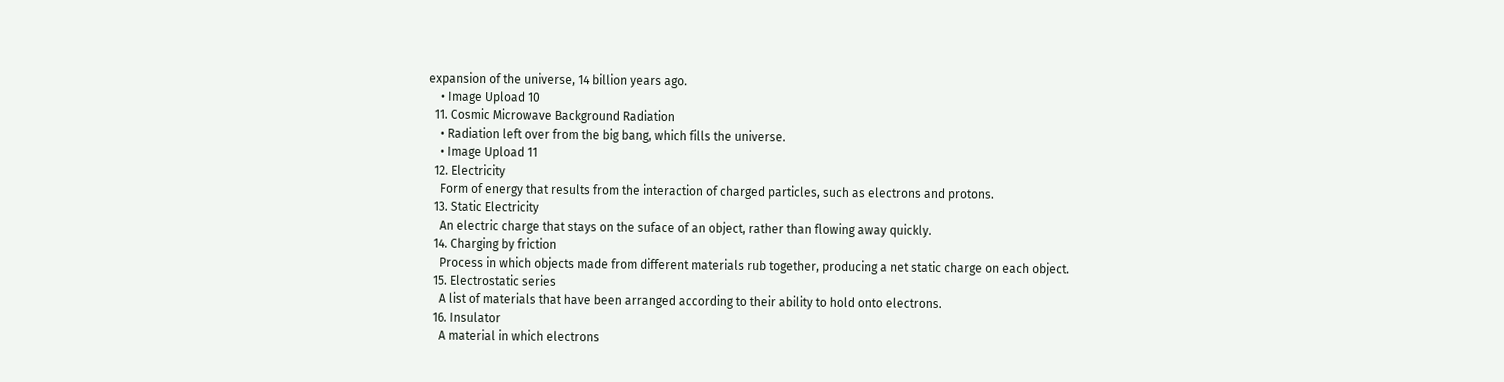expansion of the universe, 14 billion years ago.
    • Image Upload 10
  11. Cosmic Microwave Background Radiation
    • Radiation left over from the big bang, which fills the universe.
    • Image Upload 11
  12. Electricity
    Form of energy that results from the interaction of charged particles, such as electrons and protons.
  13. Static Electricity
    An electric charge that stays on the suface of an object, rather than flowing away quickly.
  14. Charging by friction
    Process in which objects made from different materials rub together, producing a net static charge on each object.
  15. Electrostatic series
    A list of materials that have been arranged according to their ability to hold onto electrons.
  16. Insulator
    A material in which electrons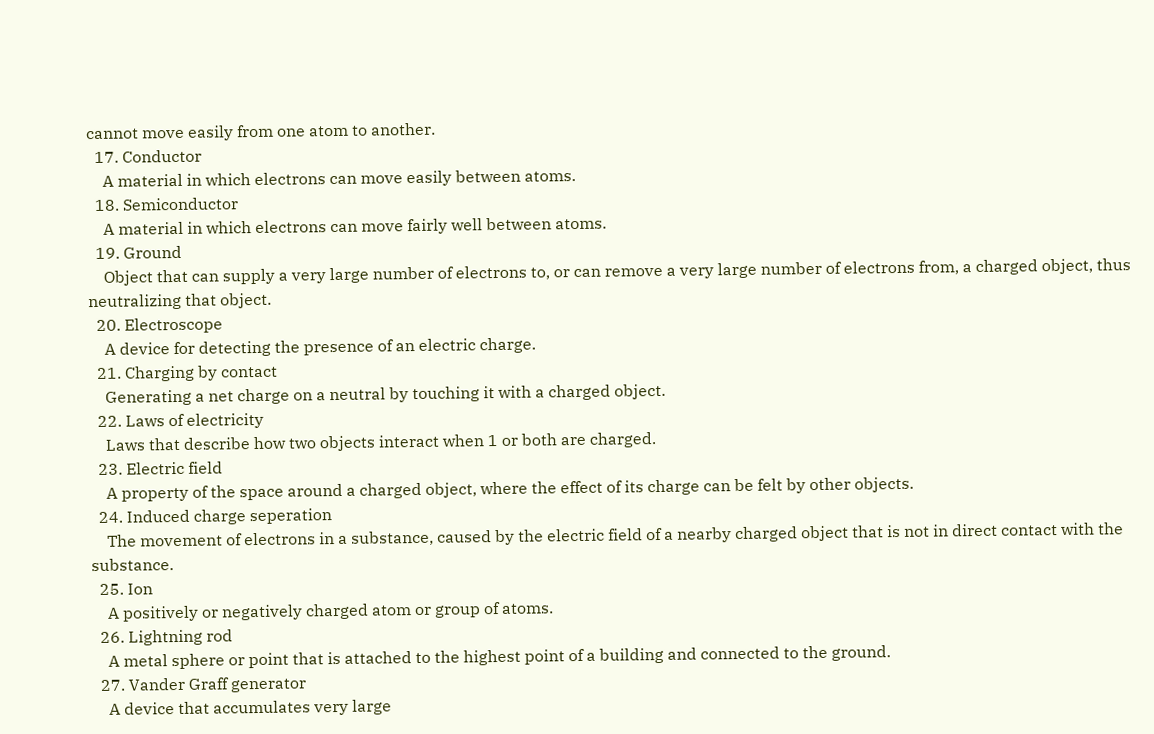cannot move easily from one atom to another.
  17. Conductor
    A material in which electrons can move easily between atoms.
  18. Semiconductor
    A material in which electrons can move fairly well between atoms.
  19. Ground
    Object that can supply a very large number of electrons to, or can remove a very large number of electrons from, a charged object, thus neutralizing that object.
  20. Electroscope
    A device for detecting the presence of an electric charge.
  21. Charging by contact
    Generating a net charge on a neutral by touching it with a charged object.
  22. Laws of electricity
    Laws that describe how two objects interact when 1 or both are charged.
  23. Electric field
    A property of the space around a charged object, where the effect of its charge can be felt by other objects.
  24. Induced charge seperation
    The movement of electrons in a substance, caused by the electric field of a nearby charged object that is not in direct contact with the substance.
  25. Ion
    A positively or negatively charged atom or group of atoms.
  26. Lightning rod
    A metal sphere or point that is attached to the highest point of a building and connected to the ground.
  27. Vander Graff generator
    A device that accumulates very large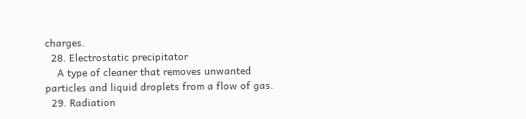charges.
  28. Electrostatic precipitator
    A type of cleaner that removes unwanted particles and liquid droplets from a flow of gas.
  29. Radiation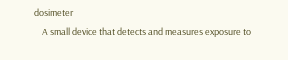dosimeter
    A small device that detects and measures exposure to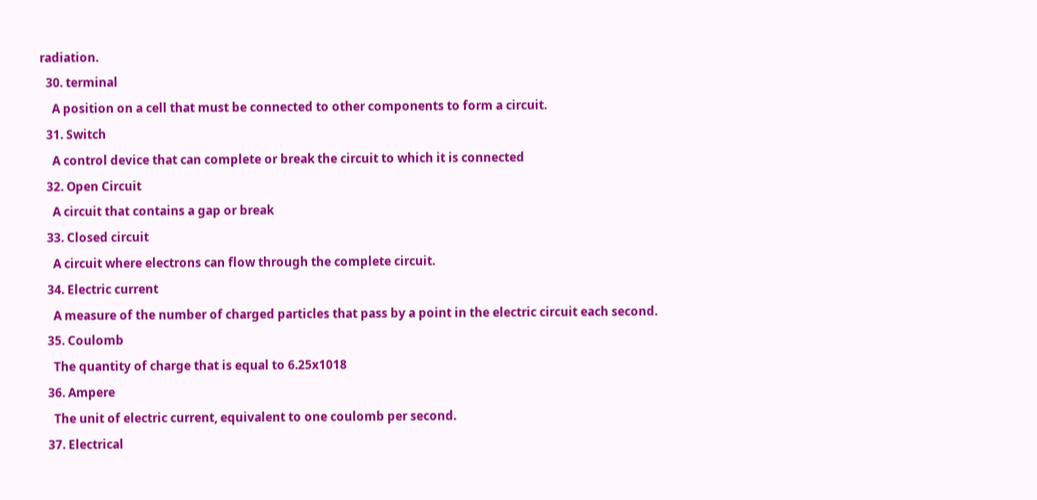radiation.
  30. terminal
    A position on a cell that must be connected to other components to form a circuit.
  31. Switch
    A control device that can complete or break the circuit to which it is connected
  32. Open Circuit
    A circuit that contains a gap or break
  33. Closed circuit
    A circuit where electrons can flow through the complete circuit.
  34. Electric current
    A measure of the number of charged particles that pass by a point in the electric circuit each second.
  35. Coulomb
    The quantity of charge that is equal to 6.25x1018
  36. Ampere
    The unit of electric current, equivalent to one coulomb per second.
  37. Electrical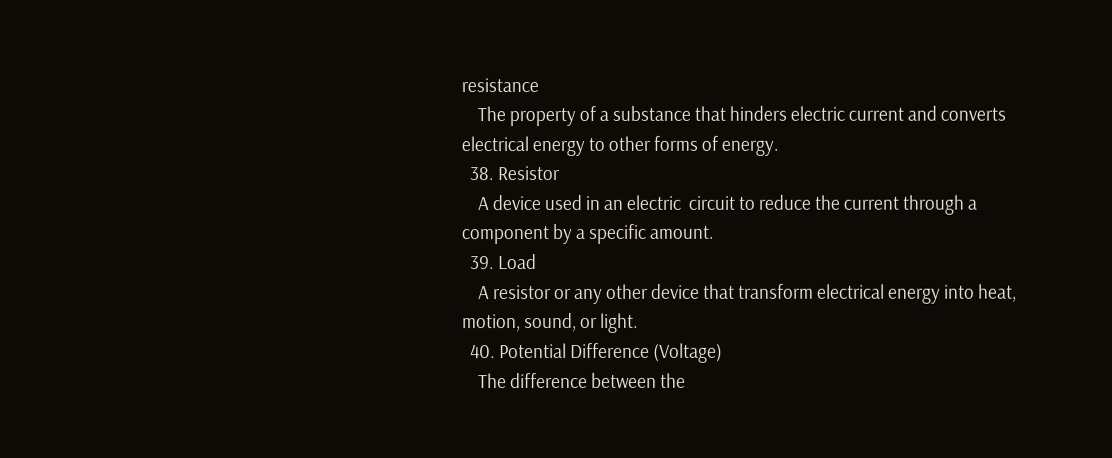resistance
    The property of a substance that hinders electric current and converts electrical energy to other forms of energy.
  38. Resistor
    A device used in an electric  circuit to reduce the current through a component by a specific amount.
  39. Load
    A resistor or any other device that transform electrical energy into heat, motion, sound, or light.
  40. Potential Difference (Voltage)
    The difference between the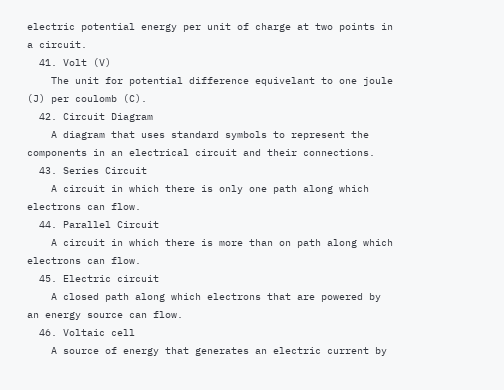electric potential energy per unit of charge at two points in a circuit.
  41. Volt (V)
    The unit for potential difference equivelant to one joule (J) per coulomb (C).
  42. Circuit Diagram
    A diagram that uses standard symbols to represent the components in an electrical circuit and their connections.
  43. Series Circuit
    A circuit in which there is only one path along which electrons can flow.
  44. Parallel Circuit
    A circuit in which there is more than on path along which electrons can flow.
  45. Electric circuit
    A closed path along which electrons that are powered by an energy source can flow.
  46. Voltaic cell
    A source of energy that generates an electric current by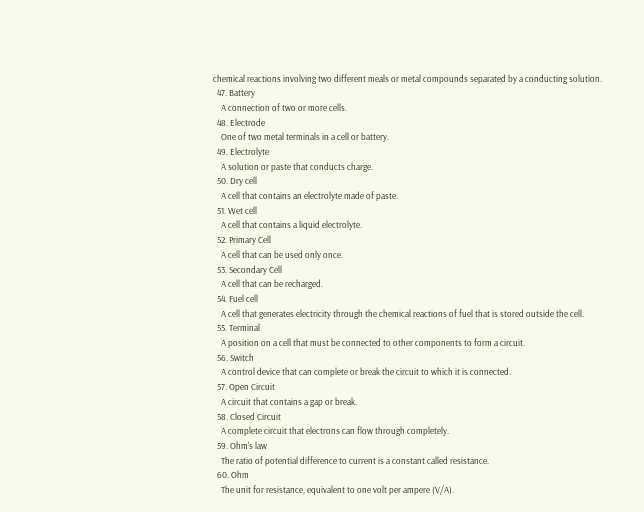chemical reactions involving two different meals or metal compounds separated by a conducting solution.
  47. Battery
    A connection of two or more cells.
  48. Electrode
    One of two metal terminals in a cell or battery.
  49. Electrolyte
    A solution or paste that conducts charge.
  50. Dry cell
    A cell that contains an electrolyte made of paste.
  51. Wet cell
    A cell that contains a liquid electrolyte.
  52. Primary Cell
    A cell that can be used only once.
  53. Secondary Cell
    A cell that can be recharged.
  54. Fuel cell
    A cell that generates electricity through the chemical reactions of fuel that is stored outside the cell.
  55. Terminal
    A position on a cell that must be connected to other components to form a circuit.
  56. Switch
    A control device that can complete or break the circuit to which it is connected.
  57. Open Circuit
    A circuit that contains a gap or break.
  58. Closed Circuit
    A complete circuit that electrons can flow through completely.
  59. Ohm's law
    The ratio of potential difference to current is a constant called resistance.
  60. Ohm
    The unit for resistance, equivalent to one volt per ampere (V/A).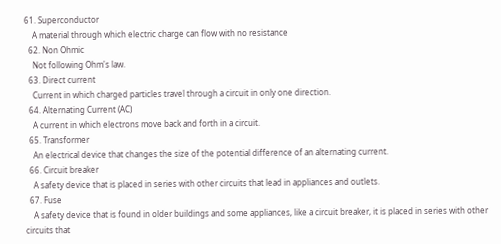61. Superconductor
    A material through which electric charge can flow with no resistance
  62. Non Ohmic
    Not following Ohm's law.
  63. Direct current
    Current in which charged particles travel through a circuit in only one direction.
  64. Alternating Current (AC)
    A current in which electrons move back and forth in a circuit.
  65. Transformer
    An electrical device that changes the size of the potential difference of an alternating current.
  66. Circuit breaker
    A safety device that is placed in series with other circuits that lead in appliances and outlets.
  67. Fuse
    A safety device that is found in older buildings and some appliances, like a circuit breaker, it is placed in series with other circuits that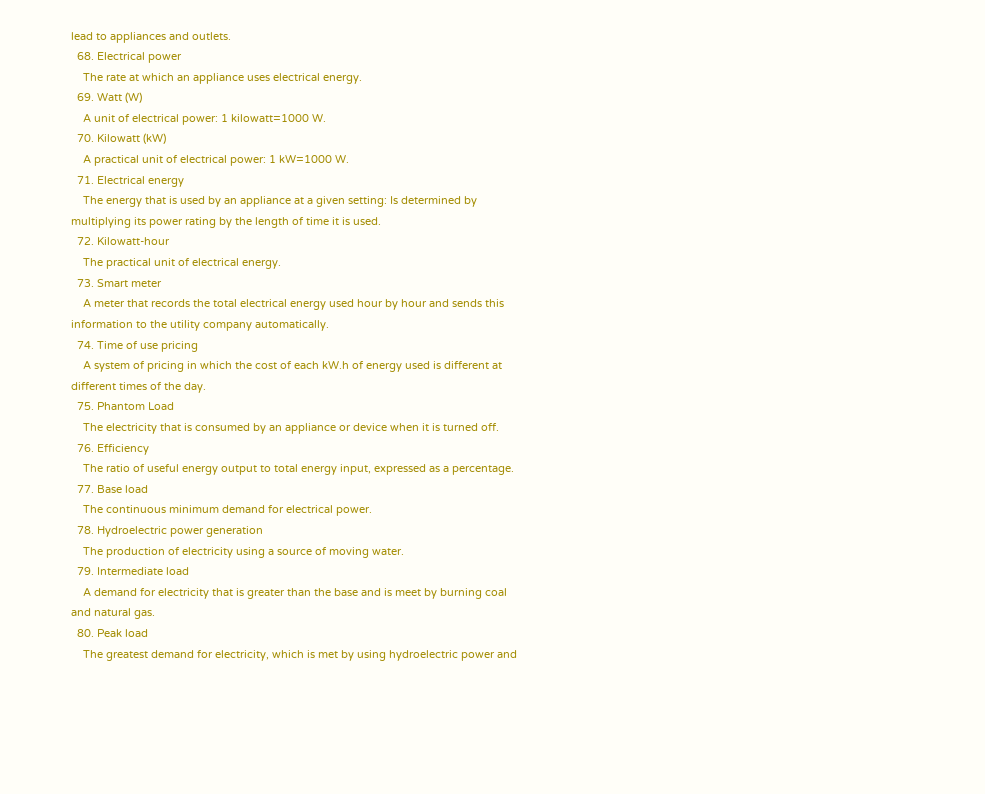lead to appliances and outlets.
  68. Electrical power
    The rate at which an appliance uses electrical energy.
  69. Watt (W)
    A unit of electrical power: 1 kilowatt=1000 W.
  70. Kilowatt (kW)
    A practical unit of electrical power: 1 kW=1000 W.
  71. Electrical energy
    The energy that is used by an appliance at a given setting: Is determined by multiplying its power rating by the length of time it is used.
  72. Kilowatt-hour
    The practical unit of electrical energy.
  73. Smart meter
    A meter that records the total electrical energy used hour by hour and sends this information to the utility company automatically.
  74. Time of use pricing
    A system of pricing in which the cost of each kW.h of energy used is different at different times of the day.
  75. Phantom Load
    The electricity that is consumed by an appliance or device when it is turned off.
  76. Efficiency
    The ratio of useful energy output to total energy input, expressed as a percentage.
  77. Base load
    The continuous minimum demand for electrical power.
  78. Hydroelectric power generation
    The production of electricity using a source of moving water.
  79. Intermediate load
    A demand for electricity that is greater than the base and is meet by burning coal and natural gas.
  80. Peak load
    The greatest demand for electricity, which is met by using hydroelectric power and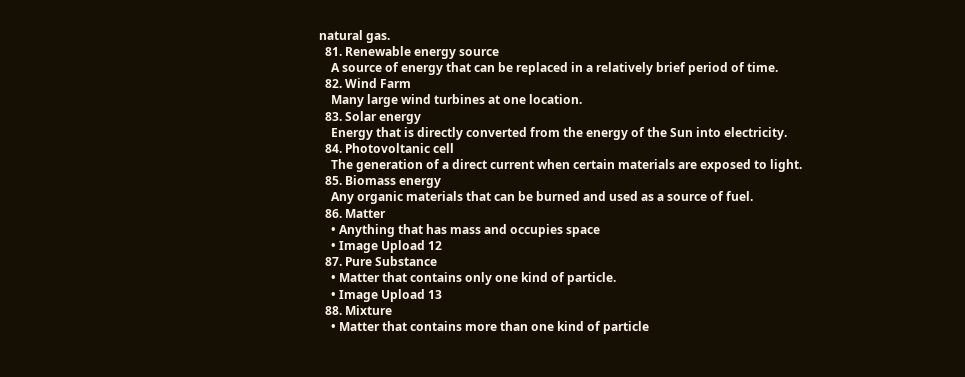natural gas.
  81. Renewable energy source
    A source of energy that can be replaced in a relatively brief period of time.
  82. Wind Farm
    Many large wind turbines at one location.
  83. Solar energy
    Energy that is directly converted from the energy of the Sun into electricity.
  84. Photovoltanic cell
    The generation of a direct current when certain materials are exposed to light.
  85. Biomass energy
    Any organic materials that can be burned and used as a source of fuel.
  86. Matter
    • Anything that has mass and occupies space
    • Image Upload 12
  87. Pure Substance
    • Matter that contains only one kind of particle.
    • Image Upload 13
  88. Mixture
    • Matter that contains more than one kind of particle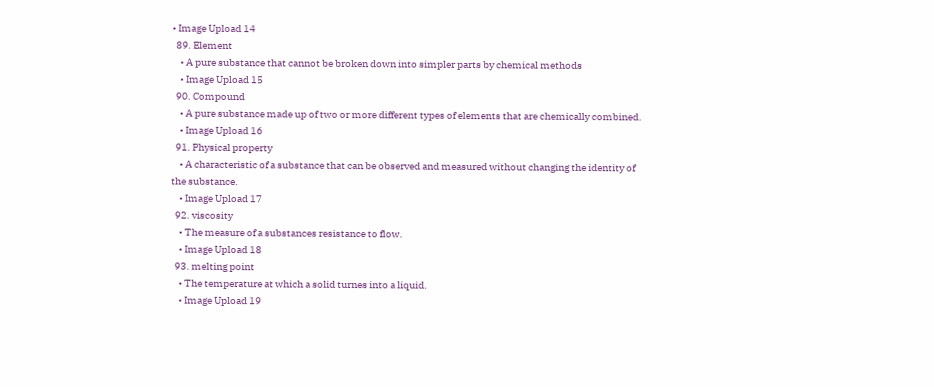• Image Upload 14
  89. Element
    • A pure substance that cannot be broken down into simpler parts by chemical methods
    • Image Upload 15
  90. Compound
    • A pure substance made up of two or more different types of elements that are chemically combined.
    • Image Upload 16
  91. Physical property
    • A characteristic of a substance that can be observed and measured without changing the identity of the substance.
    • Image Upload 17
  92. viscosity
    • The measure of a substances resistance to flow.
    • Image Upload 18
  93. melting point
    • The temperature at which a solid turnes into a liquid.
    • Image Upload 19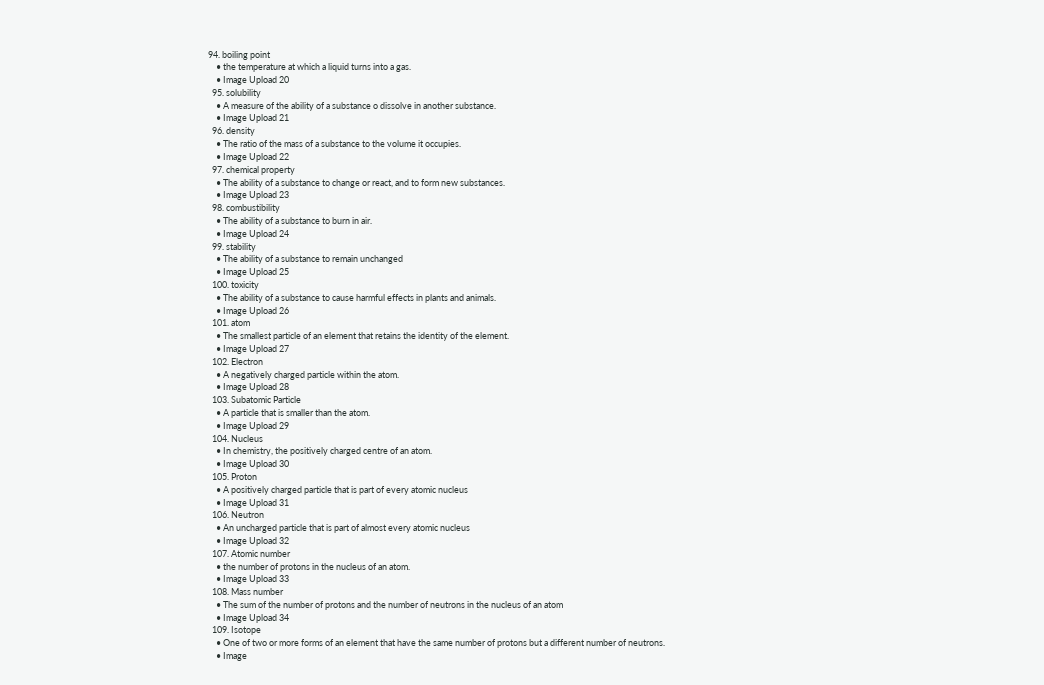94. boiling point
    • the temperature at which a liquid turns into a gas.
    • Image Upload 20
  95. solubility
    • A measure of the ability of a substance o dissolve in another substance.
    • Image Upload 21
  96. density
    • The ratio of the mass of a substance to the volume it occupies.
    • Image Upload 22
  97. chemical property
    • The ability of a substance to change or react, and to form new substances.
    • Image Upload 23
  98. combustibility
    • The ability of a substance to burn in air.
    • Image Upload 24
  99. stability
    • The ability of a substance to remain unchanged
    • Image Upload 25
  100. toxicity
    • The ability of a substance to cause harmful effects in plants and animals.
    • Image Upload 26
  101. atom
    • The smallest particle of an element that retains the identity of the element.
    • Image Upload 27
  102. Electron
    • A negatively charged particle within the atom.
    • Image Upload 28
  103. Subatomic Particle
    • A particle that is smaller than the atom.
    • Image Upload 29
  104. Nucleus
    • In chemistry, the positively charged centre of an atom.
    • Image Upload 30
  105. Proton
    • A positively charged particle that is part of every atomic nucleus
    • Image Upload 31
  106. Neutron
    • An uncharged particle that is part of almost every atomic nucleus
    • Image Upload 32
  107. Atomic number
    • the number of protons in the nucleus of an atom.
    • Image Upload 33
  108. Mass number
    • The sum of the number of protons and the number of neutrons in the nucleus of an atom
    • Image Upload 34
  109. Isotope
    • One of two or more forms of an element that have the same number of protons but a different number of neutrons.
    • Image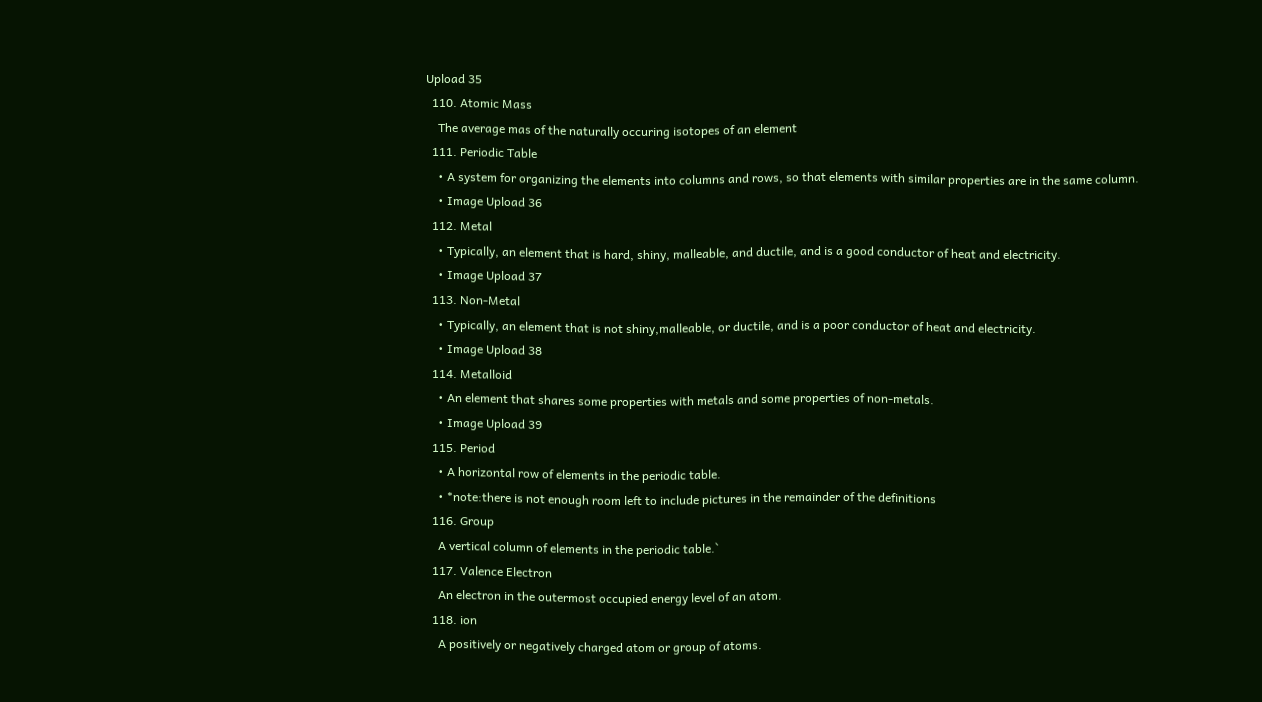Upload 35
  110. Atomic Mass
    The average mas of the naturally occuring isotopes of an element
  111. Periodic Table
    • A system for organizing the elements into columns and rows, so that elements with similar properties are in the same column.
    • Image Upload 36
  112. Metal
    • Typically, an element that is hard, shiny, malleable, and ductile, and is a good conductor of heat and electricity.
    • Image Upload 37
  113. Non-Metal
    • Typically, an element that is not shiny,malleable, or ductile, and is a poor conductor of heat and electricity.
    • Image Upload 38
  114. Metalloid
    • An element that shares some properties with metals and some properties of non-metals.
    • Image Upload 39
  115. Period
    • A horizontal row of elements in the periodic table.
    • *note:there is not enough room left to include pictures in the remainder of the definitions
  116. Group
    A vertical column of elements in the periodic table.`
  117. Valence Electron
    An electron in the outermost occupied energy level of an atom.
  118. ion
    A positively or negatively charged atom or group of atoms.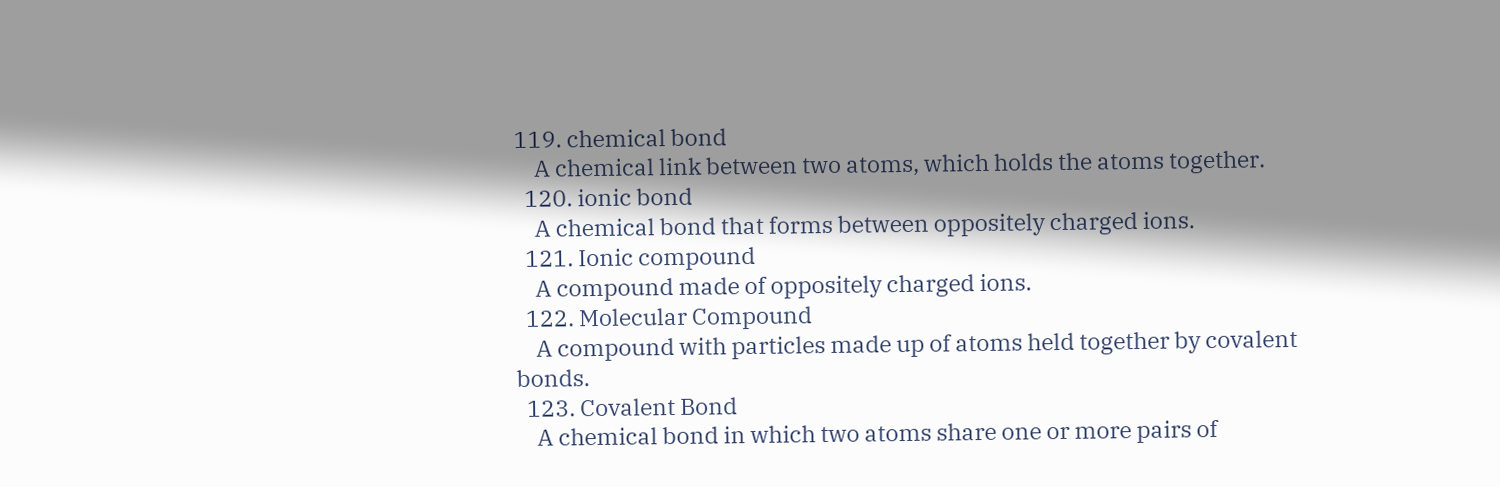119. chemical bond
    A chemical link between two atoms, which holds the atoms together.
  120. ionic bond
    A chemical bond that forms between oppositely charged ions.
  121. Ionic compound
    A compound made of oppositely charged ions.
  122. Molecular Compound
    A compound with particles made up of atoms held together by covalent bonds.
  123. Covalent Bond
    A chemical bond in which two atoms share one or more pairs of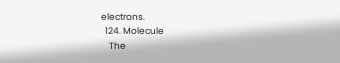electrons.
  124. Molecule
    The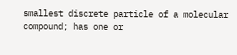smallest discrete particle of a molecular compound; has one or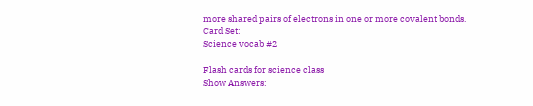more shared pairs of electrons in one or more covalent bonds.
Card Set:
Science vocab #2

Flash cards for science class
Show Answers: